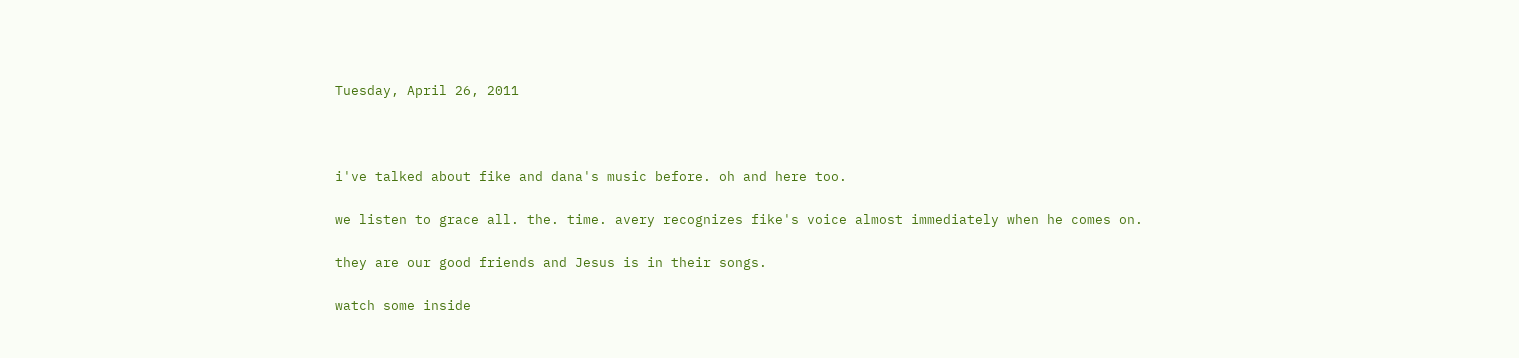Tuesday, April 26, 2011



i've talked about fike and dana's music before. oh and here too.

we listen to grace all. the. time. avery recognizes fike's voice almost immediately when he comes on.

they are our good friends and Jesus is in their songs.

watch some inside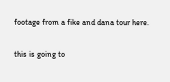footage from a fike and dana tour here.

this is going to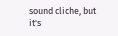sound cliche, but it's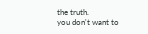the truth.
you don't want to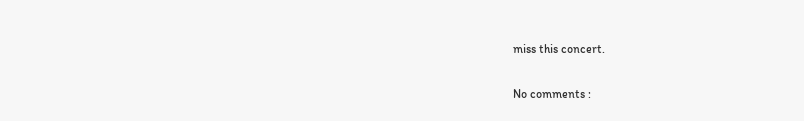miss this concert.

No comments :